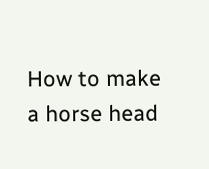How to make a horse head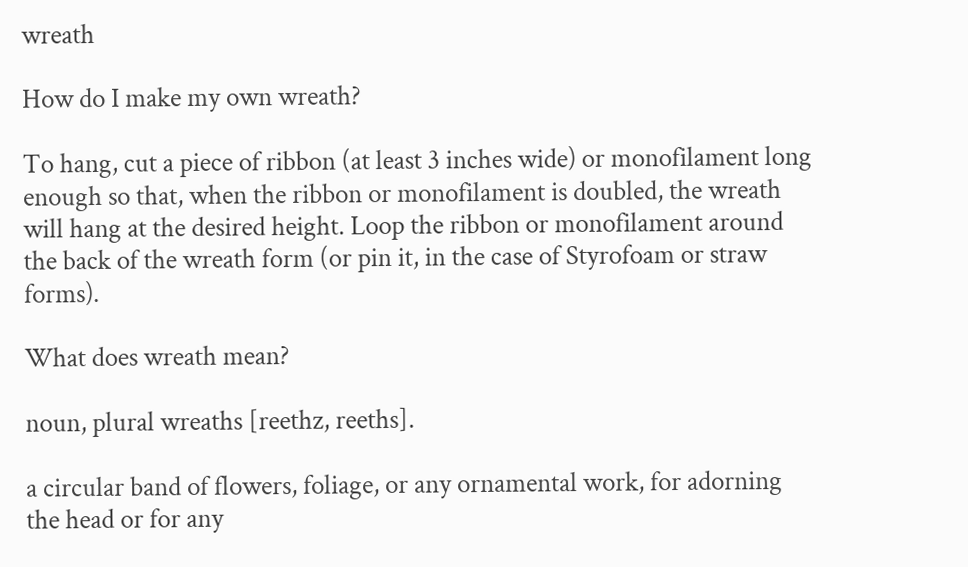wreath

How do I make my own wreath?

To hang, cut a piece of ribbon (at least 3 inches wide) or monofilament long enough so that, when the ribbon or monofilament is doubled, the wreath will hang at the desired height. Loop the ribbon or monofilament around the back of the wreath form (or pin it, in the case of Styrofoam or straw forms).

What does wreath mean?

noun, plural wreaths [reethz, reeths].

a circular band of flowers, foliage, or any ornamental work, for adorning the head or for any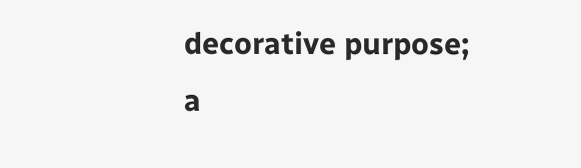decorative purpose; a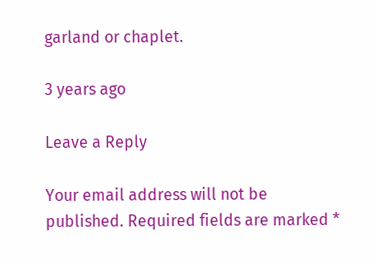garland or chaplet.

3 years ago

Leave a Reply

Your email address will not be published. Required fields are marked *